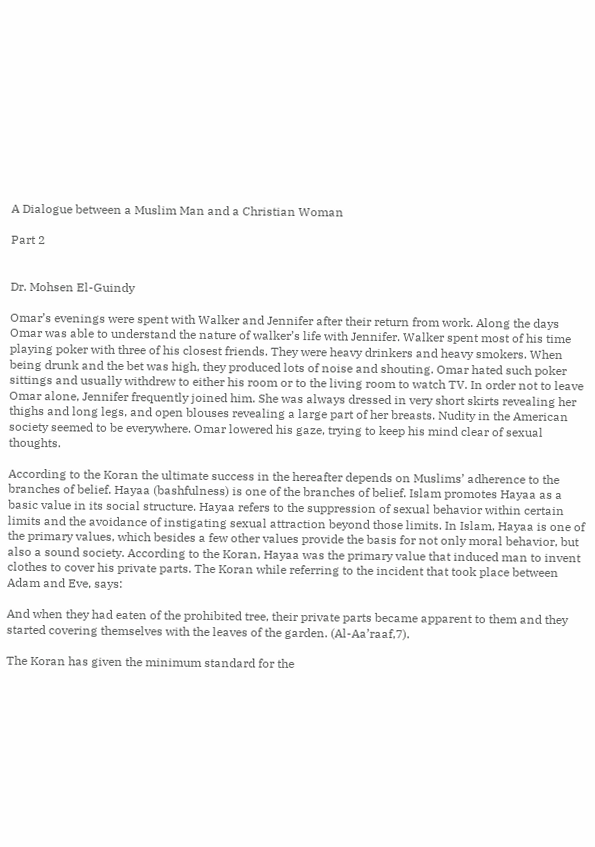A Dialogue between a Muslim Man and a Christian Woman

Part 2


Dr. Mohsen El-Guindy

Omar’s evenings were spent with Walker and Jennifer after their return from work. Along the days Omar was able to understand the nature of walker’s life with Jennifer. Walker spent most of his time playing poker with three of his closest friends. They were heavy drinkers and heavy smokers. When being drunk and the bet was high, they produced lots of noise and shouting. Omar hated such poker sittings and usually withdrew to either his room or to the living room to watch TV. In order not to leave Omar alone, Jennifer frequently joined him. She was always dressed in very short skirts revealing her thighs and long legs, and open blouses revealing a large part of her breasts. Nudity in the American society seemed to be everywhere. Omar lowered his gaze, trying to keep his mind clear of sexual thoughts.

According to the Koran the ultimate success in the hereafter depends on Muslims’ adherence to the branches of belief. Hayaa (bashfulness) is one of the branches of belief. Islam promotes Hayaa as a basic value in its social structure. Hayaa refers to the suppression of sexual behavior within certain limits and the avoidance of instigating sexual attraction beyond those limits. In Islam, Hayaa is one of the primary values, which besides a few other values provide the basis for not only moral behavior, but also a sound society. According to the Koran, Hayaa was the primary value that induced man to invent clothes to cover his private parts. The Koran while referring to the incident that took place between Adam and Eve, says:

And when they had eaten of the prohibited tree, their private parts became apparent to them and they started covering themselves with the leaves of the garden. (Al-Aa’raaf,7).

The Koran has given the minimum standard for the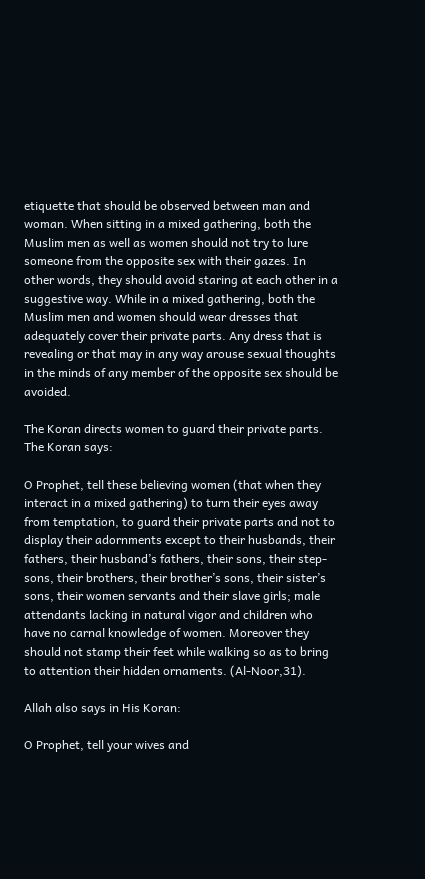etiquette that should be observed between man and woman. When sitting in a mixed gathering, both the Muslim men as well as women should not try to lure someone from the opposite sex with their gazes. In other words, they should avoid staring at each other in a suggestive way. While in a mixed gathering, both the Muslim men and women should wear dresses that adequately cover their private parts. Any dress that is revealing or that may in any way arouse sexual thoughts in the minds of any member of the opposite sex should be avoided.

The Koran directs women to guard their private parts. The Koran says:

O Prophet, tell these believing women (that when they interact in a mixed gathering) to turn their eyes away from temptation, to guard their private parts and not to display their adornments except to their husbands, their fathers, their husband’s fathers, their sons, their step-sons, their brothers, their brother’s sons, their sister’s sons, their women servants and their slave girls; male attendants lacking in natural vigor and children who have no carnal knowledge of women. Moreover they should not stamp their feet while walking so as to bring to attention their hidden ornaments. (Al-Noor,31).

Allah also says in His Koran:

O Prophet, tell your wives and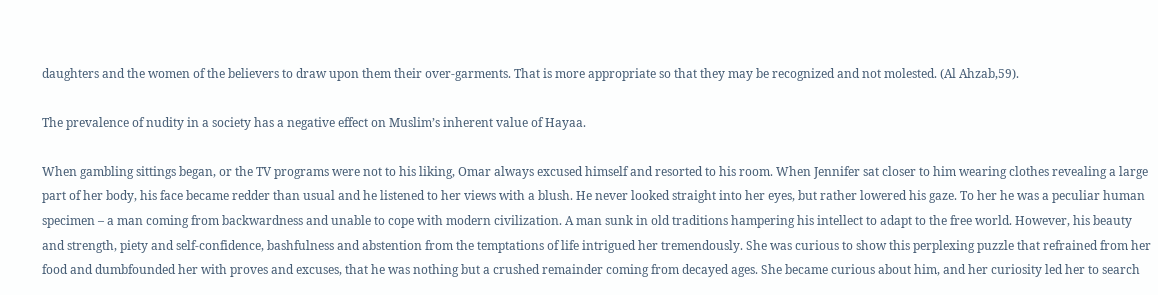daughters and the women of the believers to draw upon them their over-garments. That is more appropriate so that they may be recognized and not molested. (Al Ahzab,59).

The prevalence of nudity in a society has a negative effect on Muslim’s inherent value of Hayaa.

When gambling sittings began, or the TV programs were not to his liking, Omar always excused himself and resorted to his room. When Jennifer sat closer to him wearing clothes revealing a large part of her body, his face became redder than usual and he listened to her views with a blush. He never looked straight into her eyes, but rather lowered his gaze. To her he was a peculiar human specimen – a man coming from backwardness and unable to cope with modern civilization. A man sunk in old traditions hampering his intellect to adapt to the free world. However, his beauty and strength, piety and self-confidence, bashfulness and abstention from the temptations of life intrigued her tremendously. She was curious to show this perplexing puzzle that refrained from her food and dumbfounded her with proves and excuses, that he was nothing but a crushed remainder coming from decayed ages. She became curious about him, and her curiosity led her to search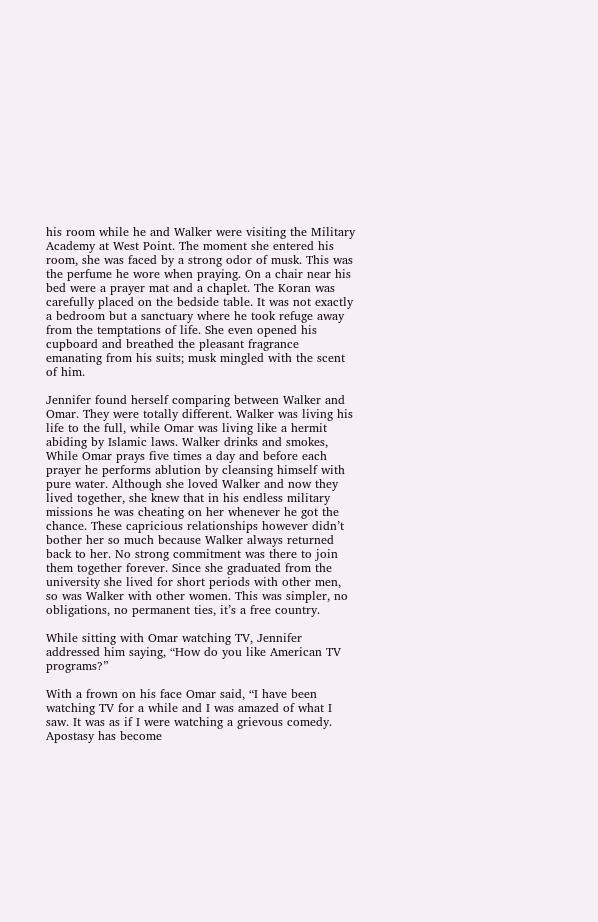his room while he and Walker were visiting the Military Academy at West Point. The moment she entered his room, she was faced by a strong odor of musk. This was the perfume he wore when praying. On a chair near his bed were a prayer mat and a chaplet. The Koran was carefully placed on the bedside table. It was not exactly a bedroom but a sanctuary where he took refuge away from the temptations of life. She even opened his cupboard and breathed the pleasant fragrance emanating from his suits; musk mingled with the scent of him.

Jennifer found herself comparing between Walker and Omar. They were totally different. Walker was living his life to the full, while Omar was living like a hermit abiding by Islamic laws. Walker drinks and smokes, While Omar prays five times a day and before each prayer he performs ablution by cleansing himself with pure water. Although she loved Walker and now they lived together, she knew that in his endless military missions he was cheating on her whenever he got the chance. These capricious relationships however didn’t bother her so much because Walker always returned back to her. No strong commitment was there to join them together forever. Since she graduated from the university she lived for short periods with other men, so was Walker with other women. This was simpler, no obligations, no permanent ties, it’s a free country.

While sitting with Omar watching TV, Jennifer addressed him saying, “How do you like American TV programs?”

With a frown on his face Omar said, “I have been watching TV for a while and I was amazed of what I saw. It was as if I were watching a grievous comedy. Apostasy has become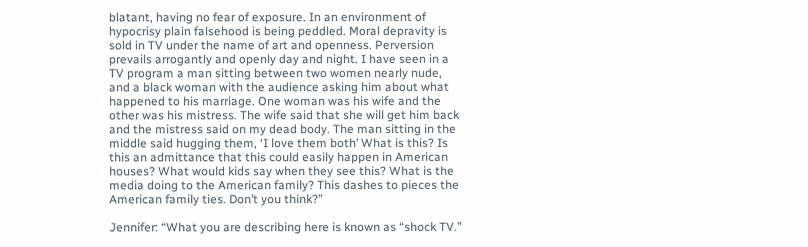blatant, having no fear of exposure. In an environment of hypocrisy plain falsehood is being peddled. Moral depravity is sold in TV under the name of art and openness. Perversion prevails arrogantly and openly day and night. I have seen in a TV program a man sitting between two women nearly nude, and a black woman with the audience asking him about what happened to his marriage. One woman was his wife and the other was his mistress. The wife said that she will get him back and the mistress said on my dead body. The man sitting in the middle said hugging them, ‘I love them both’ What is this? Is this an admittance that this could easily happen in American houses? What would kids say when they see this? What is the media doing to the American family? This dashes to pieces the American family ties. Don’t you think?”

Jennifer: “What you are describing here is known as “shock TV.”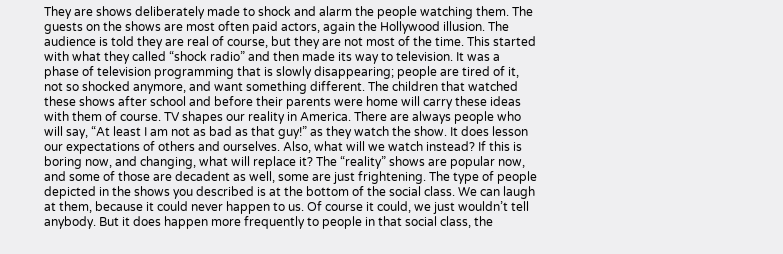They are shows deliberately made to shock and alarm the people watching them. The guests on the shows are most often paid actors, again the Hollywood illusion. The audience is told they are real of course, but they are not most of the time. This started with what they called “shock radio” and then made its way to television. It was a phase of television programming that is slowly disappearing; people are tired of it, not so shocked anymore, and want something different. The children that watched these shows after school and before their parents were home will carry these ideas with them of course. TV shapes our reality in America. There are always people who will say, “At least I am not as bad as that guy!” as they watch the show. It does lesson our expectations of others and ourselves. Also, what will we watch instead? If this is boring now, and changing, what will replace it? The “reality” shows are popular now, and some of those are decadent as well, some are just frightening. The type of people depicted in the shows you described is at the bottom of the social class. We can laugh at them, because it could never happen to us. Of course it could, we just wouldn’t tell anybody. But it does happen more frequently to people in that social class, the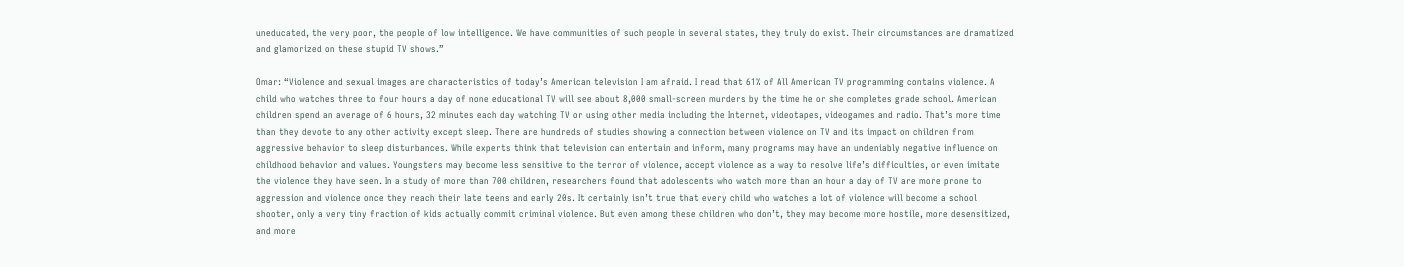uneducated, the very poor, the people of low intelligence. We have communities of such people in several states, they truly do exist. Their circumstances are dramatized and glamorized on these stupid TV shows.”

Omar: “Violence and sexual images are characteristics of today’s American television I am afraid. I read that 61% of All American TV programming contains violence. A child who watches three to four hours a day of none educational TV will see about 8,000 small-screen murders by the time he or she completes grade school. American children spend an average of 6 hours, 32 minutes each day watching TV or using other media including the Internet, videotapes, videogames and radio. That’s more time than they devote to any other activity except sleep. There are hundreds of studies showing a connection between violence on TV and its impact on children from aggressive behavior to sleep disturbances. While experts think that television can entertain and inform, many programs may have an undeniably negative influence on childhood behavior and values. Youngsters may become less sensitive to the terror of violence, accept violence as a way to resolve life’s difficulties, or even imitate the violence they have seen. In a study of more than 700 children, researchers found that adolescents who watch more than an hour a day of TV are more prone to aggression and violence once they reach their late teens and early 20s. It certainly isn’t true that every child who watches a lot of violence will become a school shooter, only a very tiny fraction of kids actually commit criminal violence. But even among these children who don’t, they may become more hostile, more desensitized, and more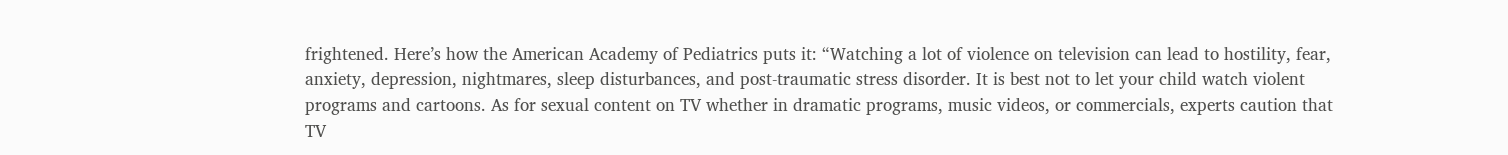frightened. Here’s how the American Academy of Pediatrics puts it: “Watching a lot of violence on television can lead to hostility, fear, anxiety, depression, nightmares, sleep disturbances, and post-traumatic stress disorder. It is best not to let your child watch violent programs and cartoons. As for sexual content on TV whether in dramatic programs, music videos, or commercials, experts caution that TV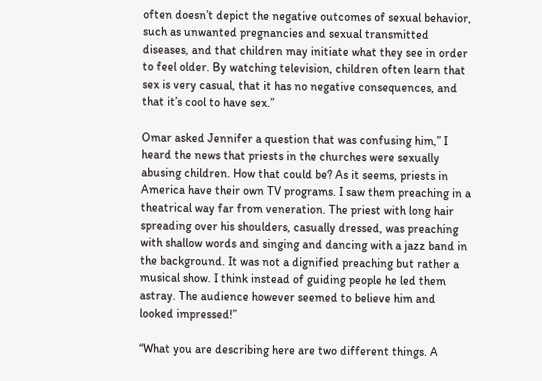often doesn’t depict the negative outcomes of sexual behavior, such as unwanted pregnancies and sexual transmitted diseases, and that children may initiate what they see in order to feel older. By watching television, children often learn that sex is very casual, that it has no negative consequences, and that it’s cool to have sex.”

Omar asked Jennifer a question that was confusing him,” I heard the news that priests in the churches were sexually abusing children. How that could be? As it seems, priests in America have their own TV programs. I saw them preaching in a theatrical way far from veneration. The priest with long hair spreading over his shoulders, casually dressed, was preaching with shallow words and singing and dancing with a jazz band in the background. It was not a dignified preaching but rather a musical show. I think instead of guiding people he led them astray. The audience however seemed to believe him and looked impressed!”

“What you are describing here are two different things. A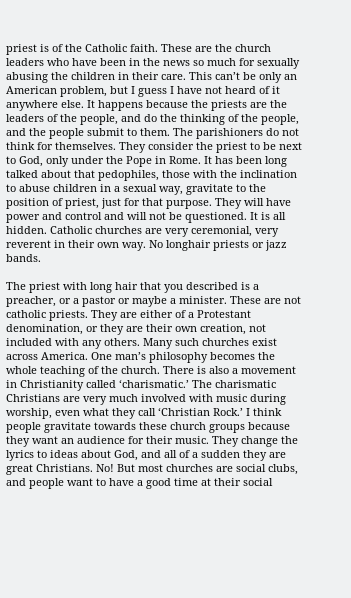priest is of the Catholic faith. These are the church leaders who have been in the news so much for sexually abusing the children in their care. This can’t be only an American problem, but I guess I have not heard of it anywhere else. It happens because the priests are the leaders of the people, and do the thinking of the people, and the people submit to them. The parishioners do not think for themselves. They consider the priest to be next to God, only under the Pope in Rome. It has been long talked about that pedophiles, those with the inclination to abuse children in a sexual way, gravitate to the position of priest, just for that purpose. They will have power and control and will not be questioned. It is all hidden. Catholic churches are very ceremonial, very reverent in their own way. No longhair priests or jazz bands.

The priest with long hair that you described is a preacher, or a pastor or maybe a minister. These are not catholic priests. They are either of a Protestant denomination, or they are their own creation, not included with any others. Many such churches exist across America. One man’s philosophy becomes the whole teaching of the church. There is also a movement in Christianity called ‘charismatic.’ The charismatic Christians are very much involved with music during worship, even what they call ‘Christian Rock.’ I think people gravitate towards these church groups because they want an audience for their music. They change the lyrics to ideas about God, and all of a sudden they are great Christians. No! But most churches are social clubs, and people want to have a good time at their social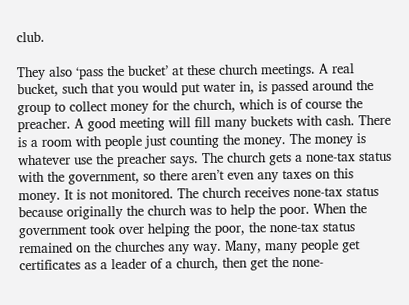club.

They also ‘pass the bucket’ at these church meetings. A real bucket, such that you would put water in, is passed around the group to collect money for the church, which is of course the preacher. A good meeting will fill many buckets with cash. There is a room with people just counting the money. The money is whatever use the preacher says. The church gets a none-tax status with the government, so there aren’t even any taxes on this money. It is not monitored. The church receives none-tax status because originally the church was to help the poor. When the government took over helping the poor, the none-tax status remained on the churches any way. Many, many people get certificates as a leader of a church, then get the none-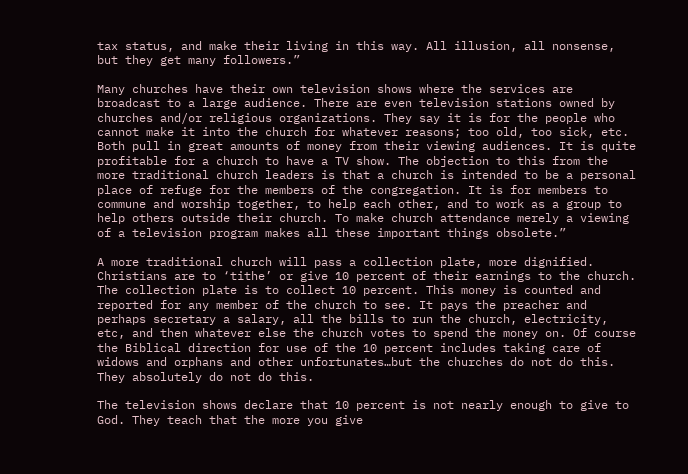tax status, and make their living in this way. All illusion, all nonsense, but they get many followers.”

Many churches have their own television shows where the services are broadcast to a large audience. There are even television stations owned by churches and/or religious organizations. They say it is for the people who cannot make it into the church for whatever reasons; too old, too sick, etc. Both pull in great amounts of money from their viewing audiences. It is quite profitable for a church to have a TV show. The objection to this from the more traditional church leaders is that a church is intended to be a personal place of refuge for the members of the congregation. It is for members to commune and worship together, to help each other, and to work as a group to help others outside their church. To make church attendance merely a viewing of a television program makes all these important things obsolete.”

A more traditional church will pass a collection plate, more dignified. Christians are to ‘tithe’ or give 10 percent of their earnings to the church. The collection plate is to collect 10 percent. This money is counted and reported for any member of the church to see. It pays the preacher and perhaps secretary a salary, all the bills to run the church, electricity, etc, and then whatever else the church votes to spend the money on. Of course the Biblical direction for use of the 10 percent includes taking care of widows and orphans and other unfortunates…but the churches do not do this. They absolutely do not do this.

The television shows declare that 10 percent is not nearly enough to give to God. They teach that the more you give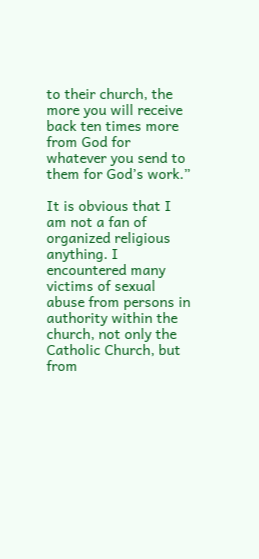to their church, the more you will receive back ten times more from God for whatever you send to them for God’s work.”

It is obvious that I am not a fan of organized religious anything. I encountered many victims of sexual abuse from persons in authority within the church, not only the Catholic Church, but from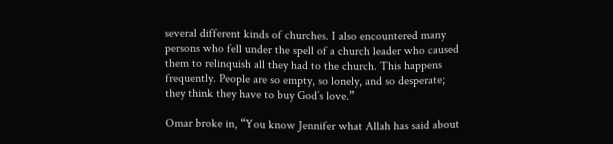several different kinds of churches. I also encountered many persons who fell under the spell of a church leader who caused them to relinquish all they had to the church. This happens frequently. People are so empty, so lonely, and so desperate; they think they have to buy God’s love.”

Omar broke in, “You know Jennifer what Allah has said about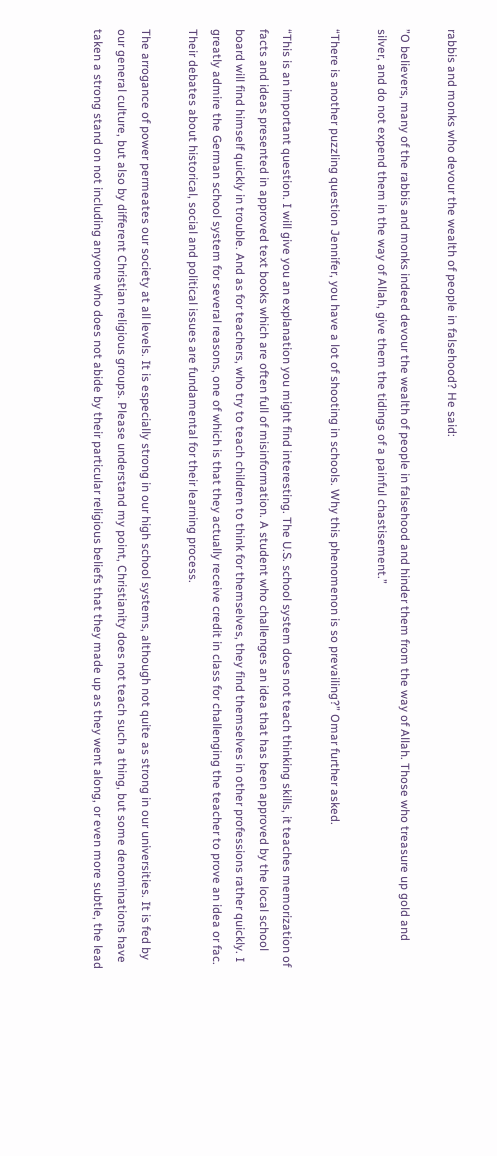rabbis and monks who devour the wealth of people in falsehood? He said:

”O believers, many of the rabbis and monks indeed devour the wealth of people in falsehood and hinder them from the way of Allah. Those who treasure up gold and silver, and do not expend them in the way of Allah, give them the tidings of a painful chastisement.”

“There is another puzzling question Jennifer, you have a lot of shooting in schools. Why this phenomenon is so prevailing?” Omar further asked.

“This is an important question. I will give you an explanation you might find interesting. The U.S. school system does not teach thinking skills, it teaches memorization of facts and ideas presented in approved text books which are often full of misinformation. A student who challenges an idea that has been approved by the local school board will find himself quickly in trouble. And as for teachers, who try to teach children to think for themselves, they find themselves in other professions rather quickly. I greatly admire the German school system for several reasons, one of which is that they actually receive credit in class for challenging the teacher to prove an idea or fac. Their debates about historical, social and political issues are fundamental for their learning process.

The arrogance of power permeates our society at all levels. It is especially strong in our high school systems, although not quite as strong in our universities. It is fed by our general culture, but also by different Christian religious groups. Please understand my point, Christianity does not teach such a thing, but some denominations have taken a strong stand on not including anyone who does not abide by their particular religious beliefs that they made up as they went along, or even more subtle, the lead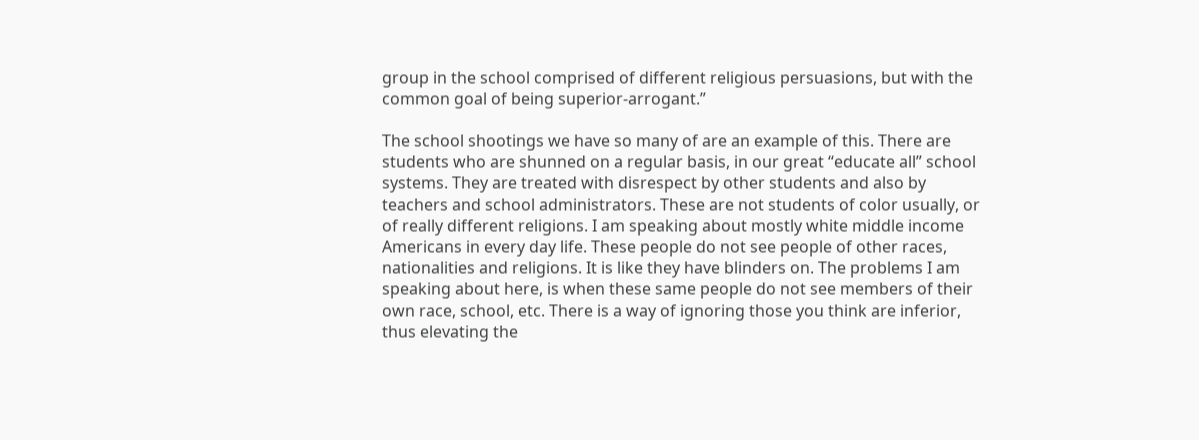group in the school comprised of different religious persuasions, but with the common goal of being superior-arrogant.”

The school shootings we have so many of are an example of this. There are students who are shunned on a regular basis, in our great “educate all” school systems. They are treated with disrespect by other students and also by teachers and school administrators. These are not students of color usually, or of really different religions. I am speaking about mostly white middle income Americans in every day life. These people do not see people of other races, nationalities and religions. It is like they have blinders on. The problems I am speaking about here, is when these same people do not see members of their own race, school, etc. There is a way of ignoring those you think are inferior, thus elevating the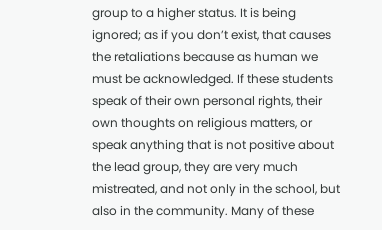group to a higher status. It is being ignored; as if you don’t exist, that causes the retaliations because as human we must be acknowledged. If these students speak of their own personal rights, their own thoughts on religious matters, or speak anything that is not positive about the lead group, they are very much mistreated, and not only in the school, but also in the community. Many of these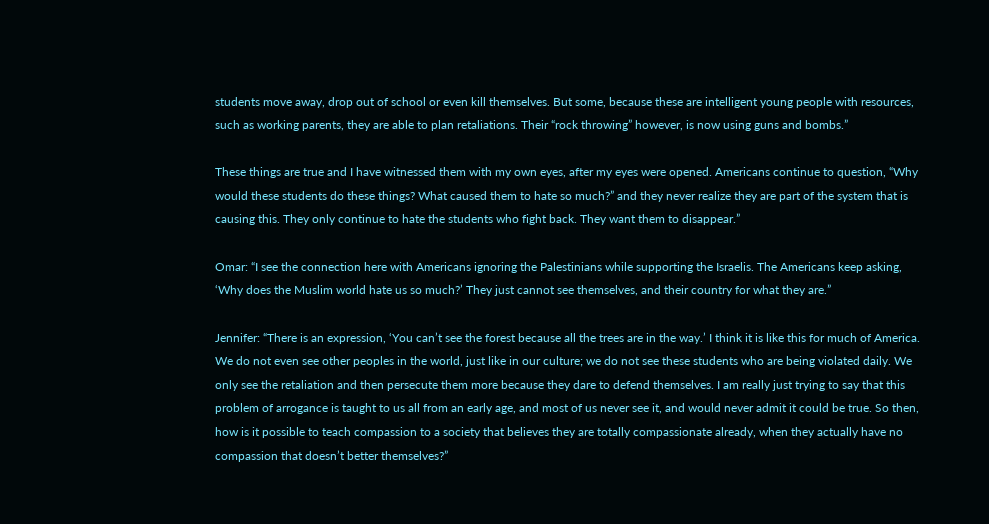students move away, drop out of school or even kill themselves. But some, because these are intelligent young people with resources, such as working parents, they are able to plan retaliations. Their “rock throwing” however, is now using guns and bombs.”

These things are true and I have witnessed them with my own eyes, after my eyes were opened. Americans continue to question, “Why would these students do these things? What caused them to hate so much?” and they never realize they are part of the system that is causing this. They only continue to hate the students who fight back. They want them to disappear.”

Omar: “I see the connection here with Americans ignoring the Palestinians while supporting the Israelis. The Americans keep asking, ‘Why does the Muslim world hate us so much?’ They just cannot see themselves, and their country for what they are.”

Jennifer: “There is an expression, ‘You can’t see the forest because all the trees are in the way.’ I think it is like this for much of America. We do not even see other peoples in the world, just like in our culture; we do not see these students who are being violated daily. We only see the retaliation and then persecute them more because they dare to defend themselves. I am really just trying to say that this problem of arrogance is taught to us all from an early age, and most of us never see it, and would never admit it could be true. So then, how is it possible to teach compassion to a society that believes they are totally compassionate already, when they actually have no compassion that doesn’t better themselves?”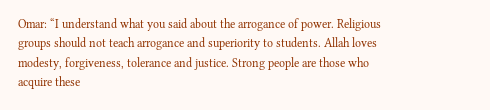Omar: “I understand what you said about the arrogance of power. Religious groups should not teach arrogance and superiority to students. Allah loves modesty, forgiveness, tolerance and justice. Strong people are those who acquire these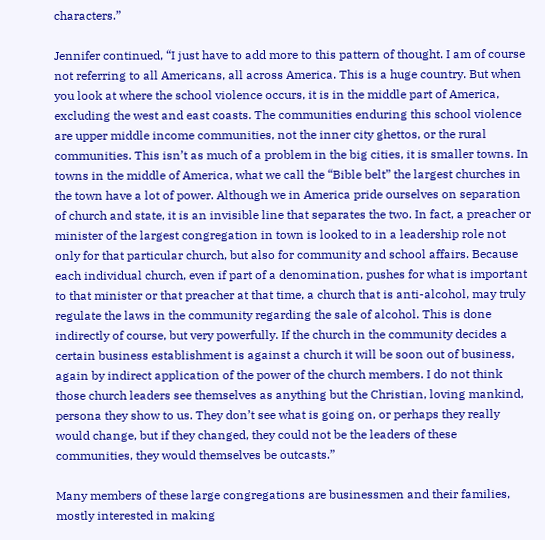characters.”

Jennifer continued, “I just have to add more to this pattern of thought. I am of course not referring to all Americans, all across America. This is a huge country. But when you look at where the school violence occurs, it is in the middle part of America, excluding the west and east coasts. The communities enduring this school violence are upper middle income communities, not the inner city ghettos, or the rural communities. This isn’t as much of a problem in the big cities, it is smaller towns. In towns in the middle of America, what we call the “Bible belt” the largest churches in the town have a lot of power. Although we in America pride ourselves on separation of church and state, it is an invisible line that separates the two. In fact, a preacher or minister of the largest congregation in town is looked to in a leadership role not only for that particular church, but also for community and school affairs. Because each individual church, even if part of a denomination, pushes for what is important to that minister or that preacher at that time, a church that is anti-alcohol, may truly regulate the laws in the community regarding the sale of alcohol. This is done indirectly of course, but very powerfully. If the church in the community decides a certain business establishment is against a church it will be soon out of business, again by indirect application of the power of the church members. I do not think those church leaders see themselves as anything but the Christian, loving mankind, persona they show to us. They don’t see what is going on, or perhaps they really would change, but if they changed, they could not be the leaders of these communities, they would themselves be outcasts.”

Many members of these large congregations are businessmen and their families, mostly interested in making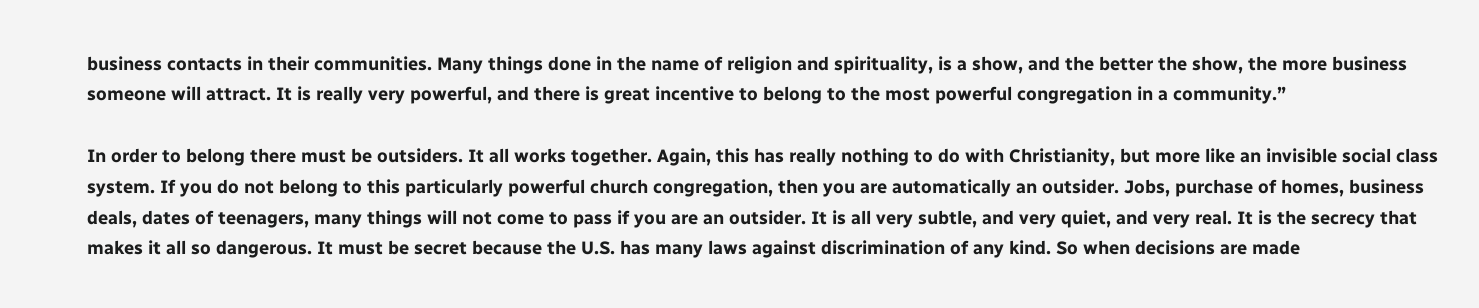business contacts in their communities. Many things done in the name of religion and spirituality, is a show, and the better the show, the more business someone will attract. It is really very powerful, and there is great incentive to belong to the most powerful congregation in a community.”

In order to belong there must be outsiders. It all works together. Again, this has really nothing to do with Christianity, but more like an invisible social class system. If you do not belong to this particularly powerful church congregation, then you are automatically an outsider. Jobs, purchase of homes, business deals, dates of teenagers, many things will not come to pass if you are an outsider. It is all very subtle, and very quiet, and very real. It is the secrecy that makes it all so dangerous. It must be secret because the U.S. has many laws against discrimination of any kind. So when decisions are made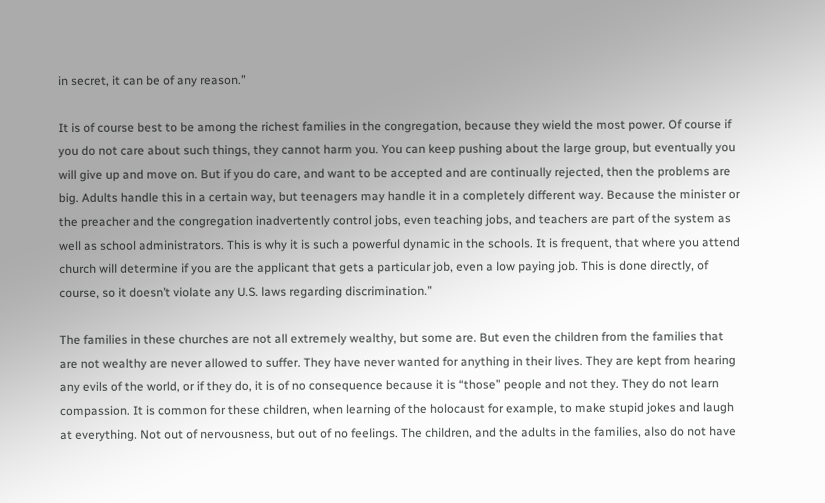in secret, it can be of any reason.”

It is of course best to be among the richest families in the congregation, because they wield the most power. Of course if you do not care about such things, they cannot harm you. You can keep pushing about the large group, but eventually you will give up and move on. But if you do care, and want to be accepted and are continually rejected, then the problems are big. Adults handle this in a certain way, but teenagers may handle it in a completely different way. Because the minister or the preacher and the congregation inadvertently control jobs, even teaching jobs, and teachers are part of the system as well as school administrators. This is why it is such a powerful dynamic in the schools. It is frequent, that where you attend church will determine if you are the applicant that gets a particular job, even a low paying job. This is done directly, of course, so it doesn’t violate any U.S. laws regarding discrimination.”

The families in these churches are not all extremely wealthy, but some are. But even the children from the families that are not wealthy are never allowed to suffer. They have never wanted for anything in their lives. They are kept from hearing any evils of the world, or if they do, it is of no consequence because it is “those” people and not they. They do not learn compassion. It is common for these children, when learning of the holocaust for example, to make stupid jokes and laugh at everything. Not out of nervousness, but out of no feelings. The children, and the adults in the families, also do not have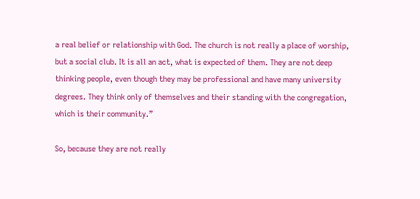a real belief or relationship with God. The church is not really a place of worship, but a social club. It is all an act, what is expected of them. They are not deep thinking people, even though they may be professional and have many university degrees. They think only of themselves and their standing with the congregation, which is their community.”

So, because they are not really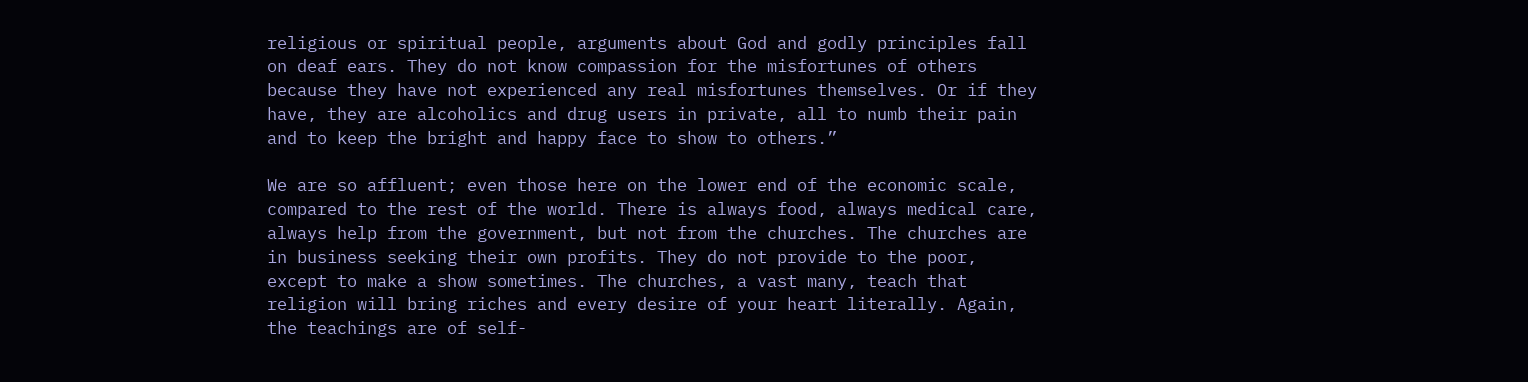religious or spiritual people, arguments about God and godly principles fall on deaf ears. They do not know compassion for the misfortunes of others because they have not experienced any real misfortunes themselves. Or if they have, they are alcoholics and drug users in private, all to numb their pain and to keep the bright and happy face to show to others.”

We are so affluent; even those here on the lower end of the economic scale, compared to the rest of the world. There is always food, always medical care, always help from the government, but not from the churches. The churches are in business seeking their own profits. They do not provide to the poor, except to make a show sometimes. The churches, a vast many, teach that religion will bring riches and every desire of your heart literally. Again, the teachings are of self-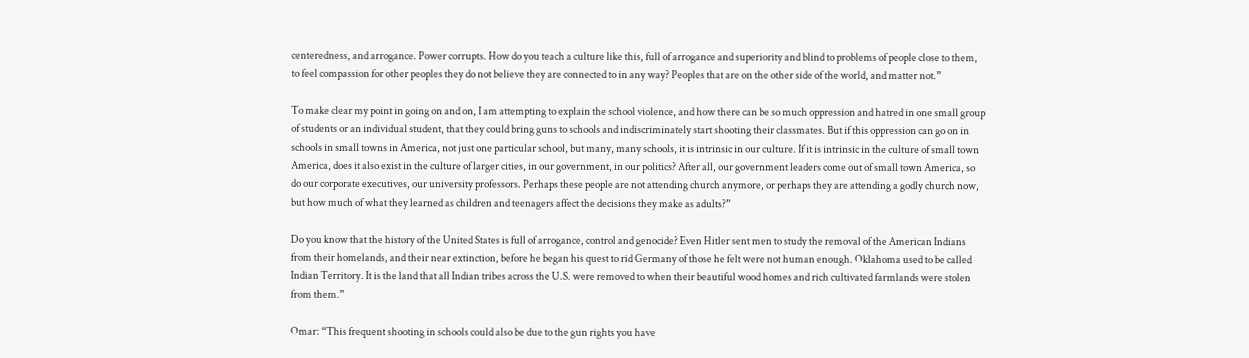centeredness, and arrogance. Power corrupts. How do you teach a culture like this, full of arrogance and superiority and blind to problems of people close to them, to feel compassion for other peoples they do not believe they are connected to in any way? Peoples that are on the other side of the world, and matter not.”

To make clear my point in going on and on, I am attempting to explain the school violence, and how there can be so much oppression and hatred in one small group of students or an individual student, that they could bring guns to schools and indiscriminately start shooting their classmates. But if this oppression can go on in schools in small towns in America, not just one particular school, but many, many schools, it is intrinsic in our culture. If it is intrinsic in the culture of small town America, does it also exist in the culture of larger cities, in our government, in our politics? After all, our government leaders come out of small town America, so do our corporate executives, our university professors. Perhaps these people are not attending church anymore, or perhaps they are attending a godly church now, but how much of what they learned as children and teenagers affect the decisions they make as adults?”

Do you know that the history of the United States is full of arrogance, control and genocide? Even Hitler sent men to study the removal of the American Indians from their homelands, and their near extinction, before he began his quest to rid Germany of those he felt were not human enough. Oklahoma used to be called Indian Territory. It is the land that all Indian tribes across the U.S. were removed to when their beautiful wood homes and rich cultivated farmlands were stolen from them.”

Omar: “This frequent shooting in schools could also be due to the gun rights you have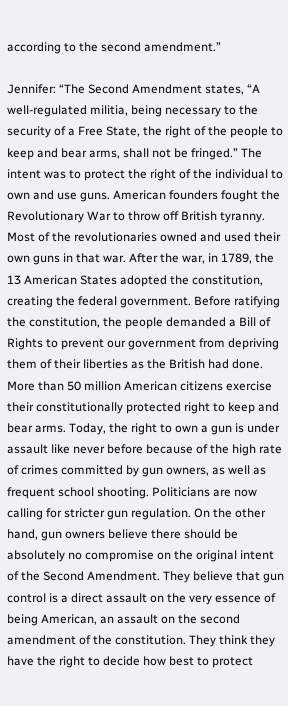according to the second amendment.”

Jennifer: “The Second Amendment states, “A well-regulated militia, being necessary to the security of a Free State, the right of the people to keep and bear arms, shall not be fringed.” The intent was to protect the right of the individual to own and use guns. American founders fought the Revolutionary War to throw off British tyranny. Most of the revolutionaries owned and used their own guns in that war. After the war, in 1789, the 13 American States adopted the constitution, creating the federal government. Before ratifying the constitution, the people demanded a Bill of Rights to prevent our government from depriving them of their liberties as the British had done. More than 50 million American citizens exercise their constitutionally protected right to keep and bear arms. Today, the right to own a gun is under assault like never before because of the high rate of crimes committed by gun owners, as well as frequent school shooting. Politicians are now calling for stricter gun regulation. On the other hand, gun owners believe there should be absolutely no compromise on the original intent of the Second Amendment. They believe that gun control is a direct assault on the very essence of being American, an assault on the second amendment of the constitution. They think they have the right to decide how best to protect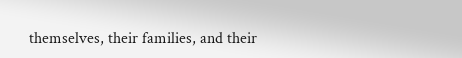themselves, their families, and their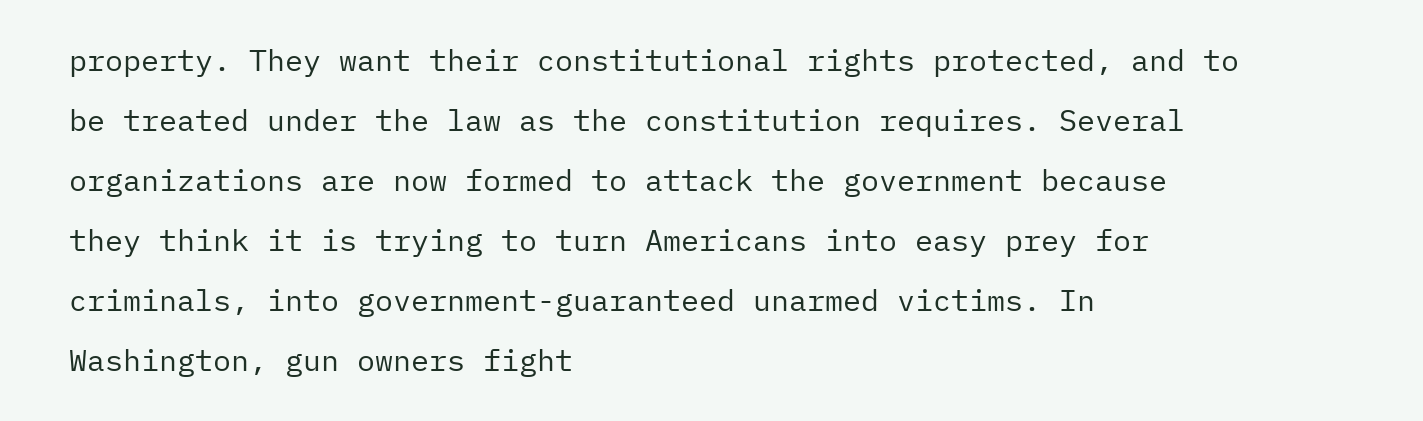property. They want their constitutional rights protected, and to be treated under the law as the constitution requires. Several organizations are now formed to attack the government because they think it is trying to turn Americans into easy prey for criminals, into government-guaranteed unarmed victims. In Washington, gun owners fight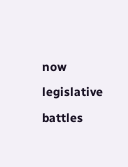now legislative battles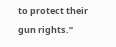to protect their gun rights.”